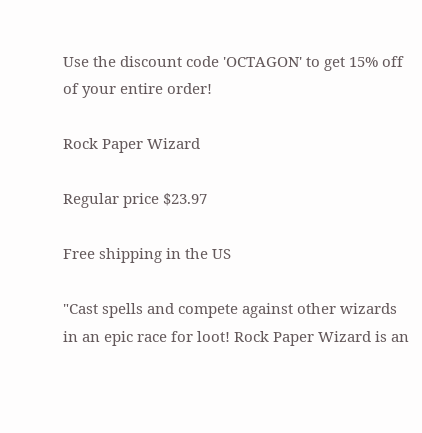Use the discount code 'OCTAGON' to get 15% off of your entire order!

Rock Paper Wizard

Regular price $23.97

Free shipping in the US

"Cast spells and compete against other wizards in an epic race for loot! Rock Paper Wizard is an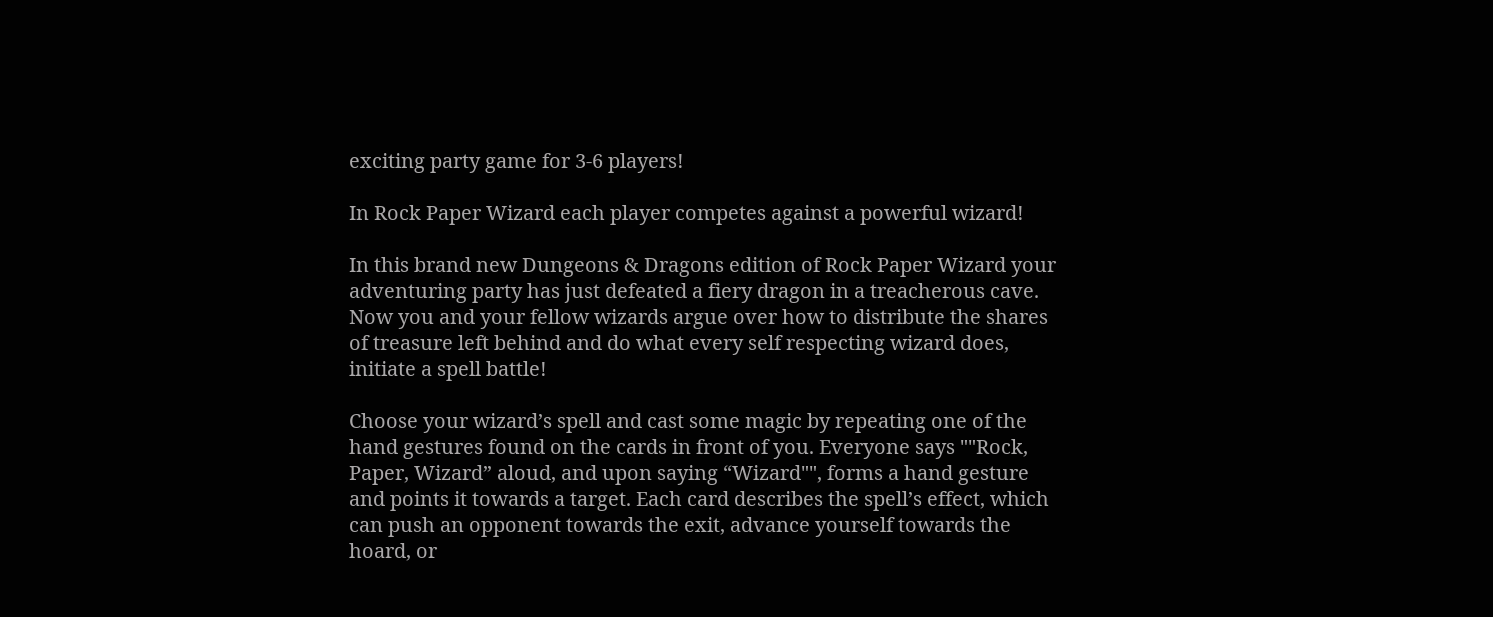exciting party game for 3-6 players!

In Rock Paper Wizard each player competes against a powerful wizard!

In this brand new Dungeons & Dragons edition of Rock Paper Wizard your adventuring party has just defeated a fiery dragon in a treacherous cave. Now you and your fellow wizards argue over how to distribute the shares of treasure left behind and do what every self respecting wizard does, initiate a spell battle!

Choose your wizard’s spell and cast some magic by repeating one of the hand gestures found on the cards in front of you. Everyone says ""Rock, Paper, Wizard” aloud, and upon saying “Wizard"", forms a hand gesture and points it towards a target. Each card describes the spell’s effect, which can push an opponent towards the exit, advance yourself towards the hoard, or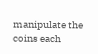manipulate the coins each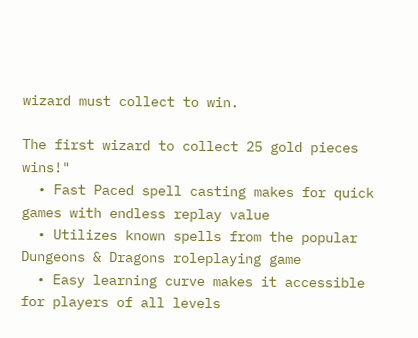wizard must collect to win.

The first wizard to collect 25 gold pieces wins!"
  • Fast Paced spell casting makes for quick games with endless replay value
  • Utilizes known spells from the popular Dungeons & Dragons roleplaying game
  • Easy learning curve makes it accessible for players of all levels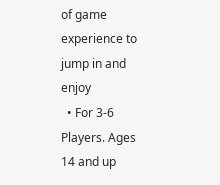of game experience to jump in and enjoy
  • For 3-6 Players. Ages 14 and up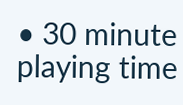• 30 minute playing time